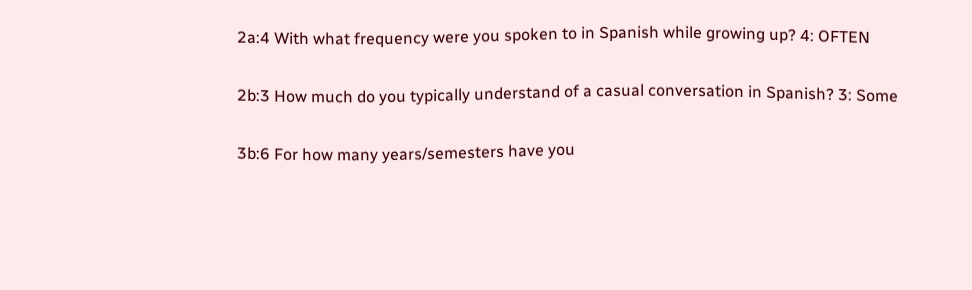2a:4 With what frequency were you spoken to in Spanish while growing up? 4: OFTEN

2b:3 How much do you typically understand of a casual conversation in Spanish? 3: Some

3b:6 For how many years/semesters have you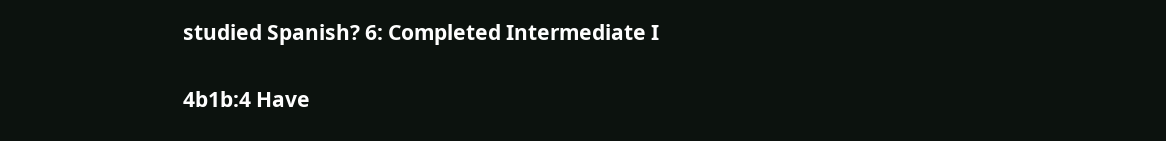studied Spanish? 6: Completed Intermediate I

4b1b:4 Have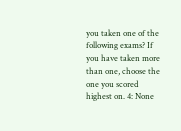you taken one of the following exams? If you have taken more than one, choose the one you scored highest on. 4: None